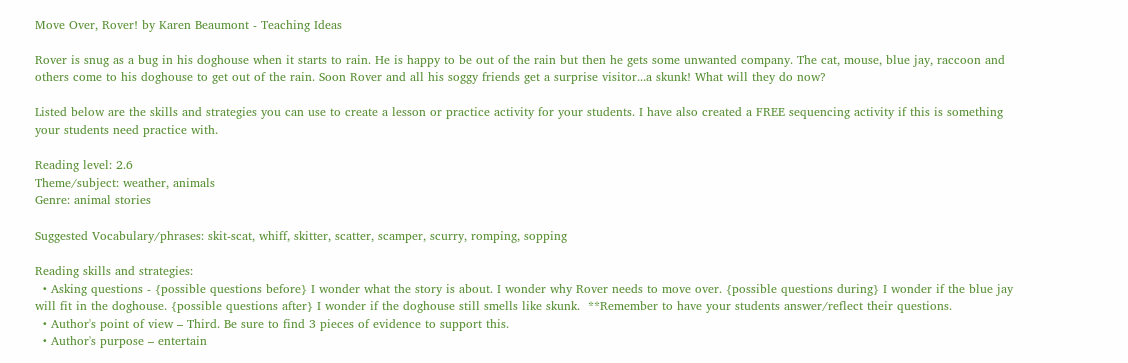Move Over, Rover! by Karen Beaumont - Teaching Ideas

Rover is snug as a bug in his doghouse when it starts to rain. He is happy to be out of the rain but then he gets some unwanted company. The cat, mouse, blue jay, raccoon and others come to his doghouse to get out of the rain. Soon Rover and all his soggy friends get a surprise visitor...a skunk! What will they do now?

Listed below are the skills and strategies you can use to create a lesson or practice activity for your students. I have also created a FREE sequencing activity if this is something your students need practice with.

Reading level: 2.6
Theme/subject: weather, animals
Genre: animal stories

Suggested Vocabulary/phrases: skit-scat, whiff, skitter, scatter, scamper, scurry, romping, sopping

Reading skills and strategies:
  • Asking questions - {possible questions before} I wonder what the story is about. I wonder why Rover needs to move over. {possible questions during} I wonder if the blue jay will fit in the doghouse. {possible questions after} I wonder if the doghouse still smells like skunk.  **Remember to have your students answer/reflect their questions.
  • Author's point of view – Third. Be sure to find 3 pieces of evidence to support this.
  • Author's purpose – entertain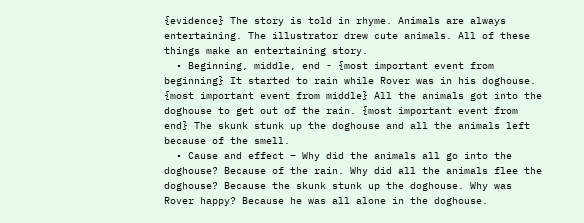{evidence} The story is told in rhyme. Animals are always entertaining. The illustrator drew cute animals. All of these things make an entertaining story.
  • Beginning, middle, end - {most important event from beginning} It started to rain while Rover was in his doghouse. {most important event from middle} All the animals got into the doghouse to get out of the rain. {most important event from end} The skunk stunk up the doghouse and all the animals left because of the smell.
  • Cause and effect – Why did the animals all go into the doghouse? Because of the rain. Why did all the animals flee the doghouse? Because the skunk stunk up the doghouse. Why was Rover happy? Because he was all alone in the doghouse.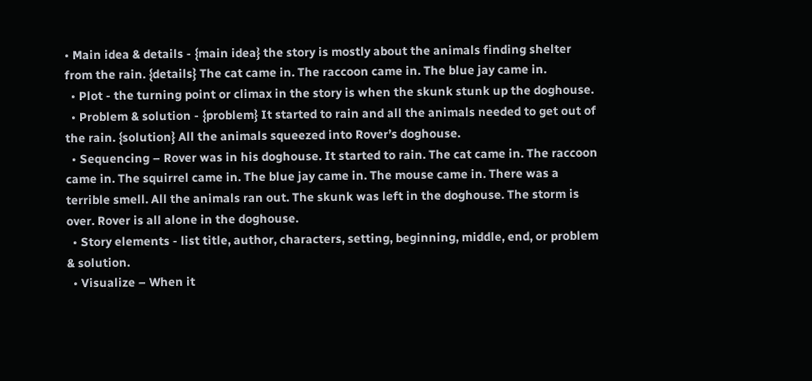• Main idea & details - {main idea} the story is mostly about the animals finding shelter from the rain. {details} The cat came in. The raccoon came in. The blue jay came in.
  • Plot - the turning point or climax in the story is when the skunk stunk up the doghouse.
  • Problem & solution - {problem} It started to rain and all the animals needed to get out of the rain. {solution} All the animals squeezed into Rover’s doghouse.
  • Sequencing – Rover was in his doghouse. It started to rain. The cat came in. The raccoon came in. The squirrel came in. The blue jay came in. The mouse came in. There was a terrible smell. All the animals ran out. The skunk was left in the doghouse. The storm is over. Rover is all alone in the doghouse.
  • Story elements - list title, author, characters, setting, beginning, middle, end, or problem & solution.
  • Visualize – When it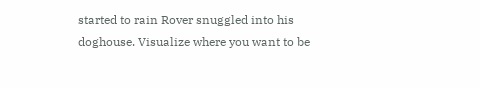started to rain Rover snuggled into his doghouse. Visualize where you want to be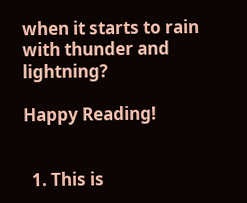when it starts to rain with thunder and lightning?

Happy Reading!


  1. This is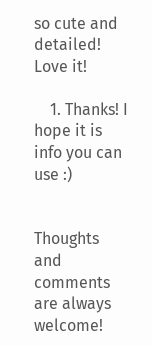so cute and detailed! Love it!

    1. Thanks! I hope it is info you can use :)


Thoughts and comments are always welcome!